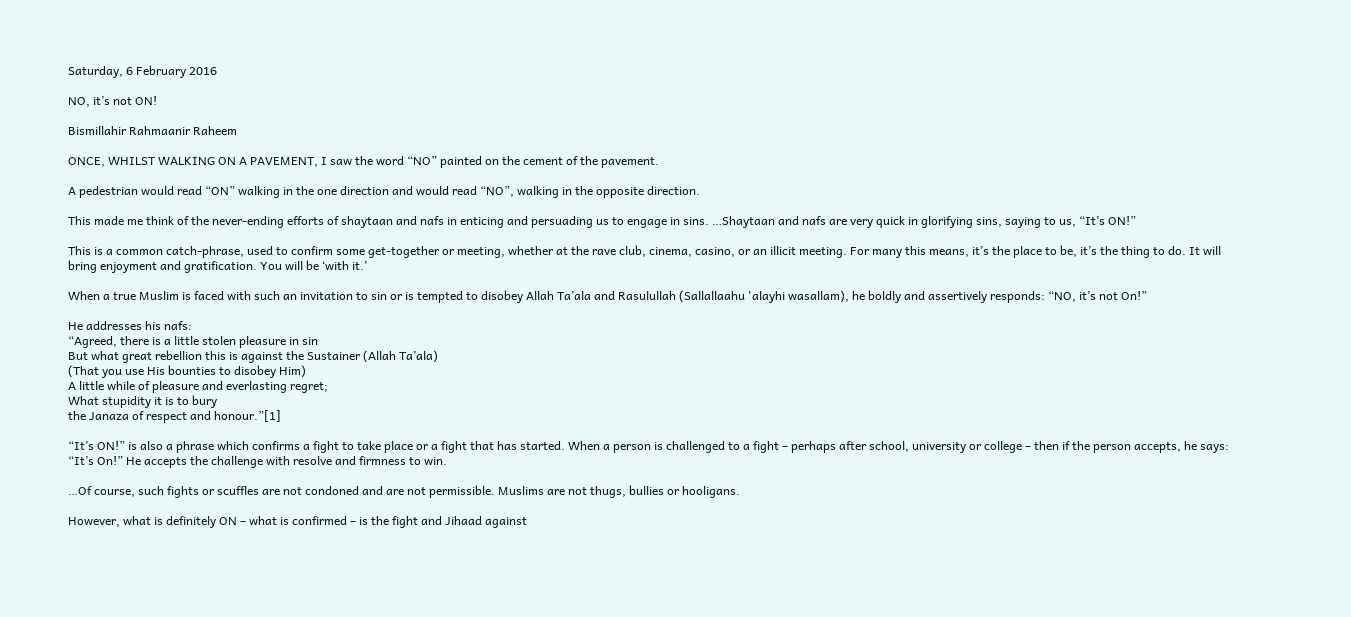Saturday, 6 February 2016

NO, it’s not ON!

Bismillahir Rahmaanir Raheem

ONCE, WHILST WALKING ON A PAVEMENT, I saw the word “NO” painted on the cement of the pavement.

A pedestrian would read “ON” walking in the one direction and would read “NO”, walking in the opposite direction.

This made me think of the never-ending efforts of shaytaan and nafs in enticing and persuading us to engage in sins. …Shaytaan and nafs are very quick in glorifying sins, saying to us, “It’s ON!”

This is a common catch-phrase, used to confirm some get-together or meeting, whether at the rave club, cinema, casino, or an illicit meeting. For many this means, it’s the place to be, it’s the thing to do. It will bring enjoyment and gratification. You will be ‘with it.’

When a true Muslim is faced with such an invitation to sin or is tempted to disobey Allah Ta’ala and Rasulullah (Sallallaahu 'alayhi wasallam), he boldly and assertively responds: “NO, it’s not On!”

He addresses his nafs:
“Agreed, there is a little stolen pleasure in sin
But what great rebellion this is against the Sustainer (Allah Ta’ala)
(That you use His bounties to disobey Him)
A little while of pleasure and everlasting regret;
What stupidity it is to bury
the Janaza of respect and honour.”[1]

“It’s ON!” is also a phrase which confirms a fight to take place or a fight that has started. When a person is challenged to a fight – perhaps after school, university or college – then if the person accepts, he says: “It’s On!” He accepts the challenge with resolve and firmness to win.

…Of course, such fights or scuffles are not condoned and are not permissible. Muslims are not thugs, bullies or hooligans.

However, what is definitely ON – what is confirmed – is the fight and Jihaad against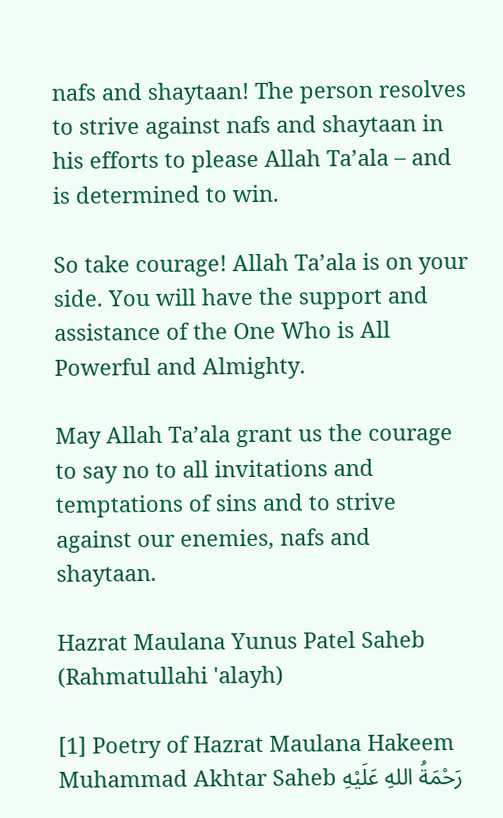nafs and shaytaan! The person resolves to strive against nafs and shaytaan in his efforts to please Allah Ta’ala – and is determined to win.

So take courage! Allah Ta’ala is on your side. You will have the support and assistance of the One Who is All Powerful and Almighty.

May Allah Ta’ala grant us the courage to say no to all invitations and temptations of sins and to strive against our enemies, nafs and shaytaan.

Hazrat Maulana Yunus Patel Saheb (Rahmatullahi 'alayh)

[1] Poetry of Hazrat Maulana Hakeem Muhammad Akhtar Saheb رَحْمَةُ اللهِ عَلَيْهِ